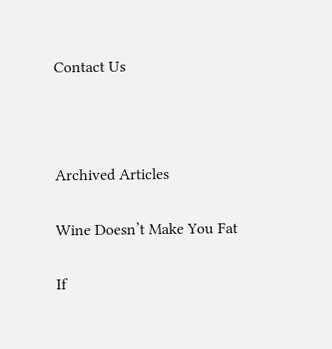Contact Us



Archived Articles

Wine Doesn’t Make You Fat

If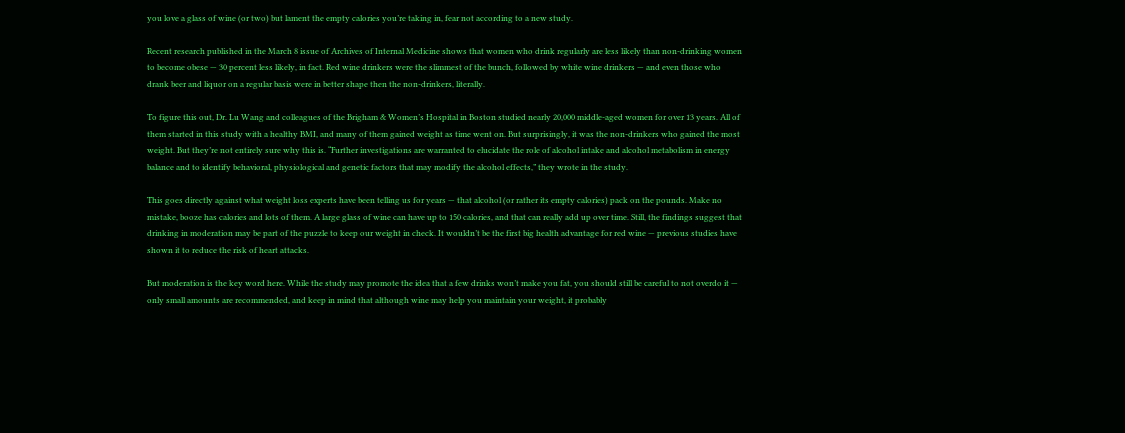you love a glass of wine (or two) but lament the empty calories you’re taking in, fear not according to a new study.

Recent research published in the March 8 issue of Archives of Internal Medicine shows that women who drink regularly are less likely than non-drinking women to become obese — 30 percent less likely, in fact. Red wine drinkers were the slimmest of the bunch, followed by white wine drinkers — and even those who drank beer and liquor on a regular basis were in better shape then the non-drinkers, literally.

To figure this out, Dr. Lu Wang and colleagues of the Brigham & Women’s Hospital in Boston studied nearly 20,000 middle-aged women for over 13 years. All of them started in this study with a healthy BMI, and many of them gained weight as time went on. But surprisingly, it was the non-drinkers who gained the most weight. But they’re not entirely sure why this is. “Further investigations are warranted to elucidate the role of alcohol intake and alcohol metabolism in energy balance and to identify behavioral, physiological and genetic factors that may modify the alcohol effects,” they wrote in the study.

This goes directly against what weight loss experts have been telling us for years — that alcohol (or rather its empty calories) pack on the pounds. Make no mistake, booze has calories and lots of them. A large glass of wine can have up to 150 calories, and that can really add up over time. Still, the findings suggest that drinking in moderation may be part of the puzzle to keep our weight in check. It wouldn’t be the first big health advantage for red wine — previous studies have shown it to reduce the risk of heart attacks.

But moderation is the key word here. While the study may promote the idea that a few drinks won’t make you fat, you should still be careful to not overdo it — only small amounts are recommended, and keep in mind that although wine may help you maintain your weight, it probably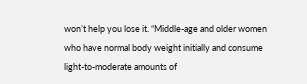won’t help you lose it. “Middle-age and older women who have normal body weight initially and consume light-to-moderate amounts of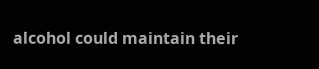alcohol could maintain their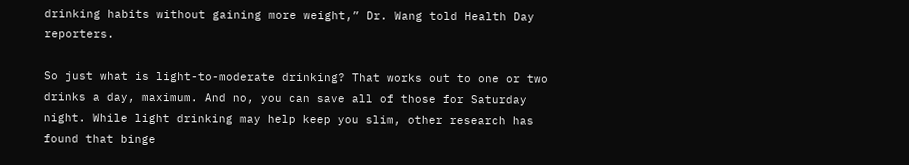drinking habits without gaining more weight,” Dr. Wang told Health Day reporters.

So just what is light-to-moderate drinking? That works out to one or two drinks a day, maximum. And no, you can save all of those for Saturday night. While light drinking may help keep you slim, other research has found that binge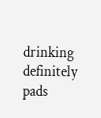drinking definitely pads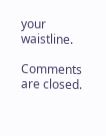your waistline.

Comments are closed.